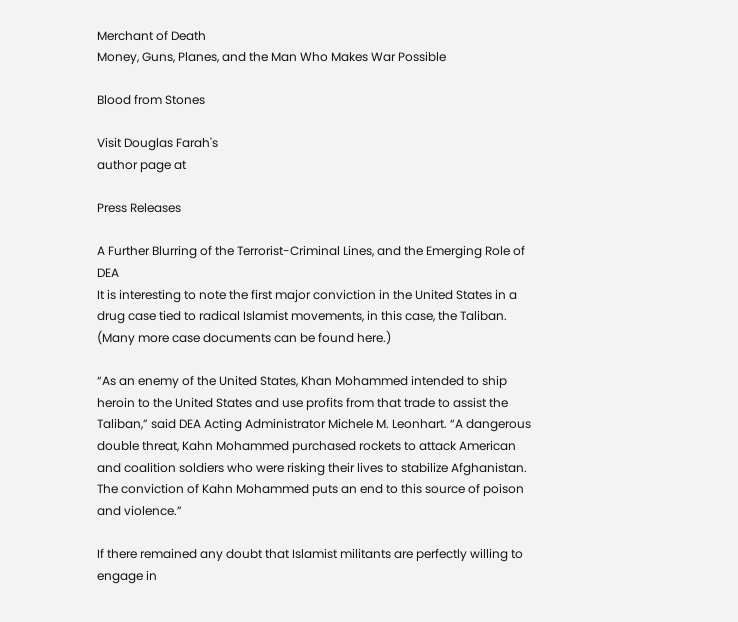Merchant of Death
Money, Guns, Planes, and the Man Who Makes War Possible

Blood from Stones

Visit Douglas Farah's
author page at

Press Releases

A Further Blurring of the Terrorist-Criminal Lines, and the Emerging Role of DEA
It is interesting to note the first major conviction in the United States in a drug case tied to radical Islamist movements, in this case, the Taliban. (Many more case documents can be found here.)

“As an enemy of the United States, Khan Mohammed intended to ship heroin to the United States and use profits from that trade to assist the Taliban,” said DEA Acting Administrator Michele M. Leonhart. “A dangerous double threat, Kahn Mohammed purchased rockets to attack American and coalition soldiers who were risking their lives to stabilize Afghanistan. The conviction of Kahn Mohammed puts an end to this source of poison and violence.”

If there remained any doubt that Islamist militants are perfectly willing to engage in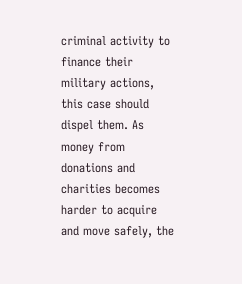criminal activity to finance their military actions, this case should dispel them. As money from donations and charities becomes harder to acquire and move safely, the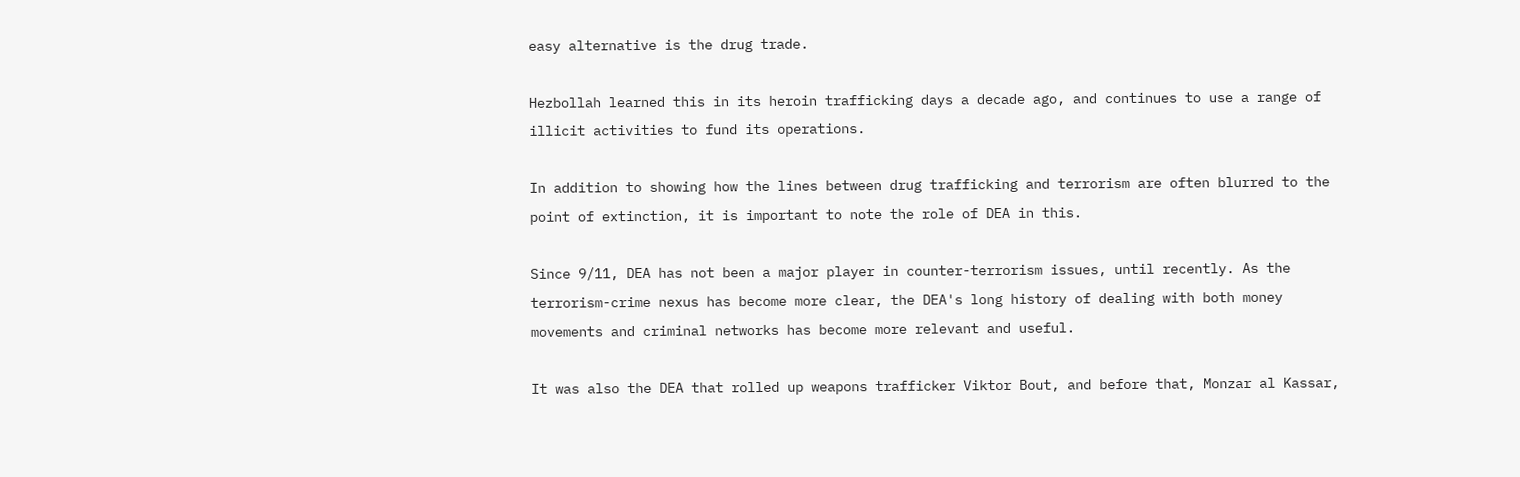easy alternative is the drug trade.

Hezbollah learned this in its heroin trafficking days a decade ago, and continues to use a range of illicit activities to fund its operations.

In addition to showing how the lines between drug trafficking and terrorism are often blurred to the point of extinction, it is important to note the role of DEA in this.

Since 9/11, DEA has not been a major player in counter-terrorism issues, until recently. As the terrorism-crime nexus has become more clear, the DEA's long history of dealing with both money movements and criminal networks has become more relevant and useful.

It was also the DEA that rolled up weapons trafficker Viktor Bout, and before that, Monzar al Kassar,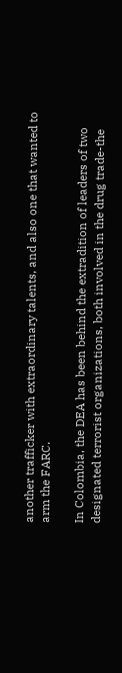another trafficker with extraordinary talents, and also one that wanted to arm the FARC.

In Colombia, the DEA has been behind the extradition of leaders of two designated terrorist organizations, both involved in the drug trade-the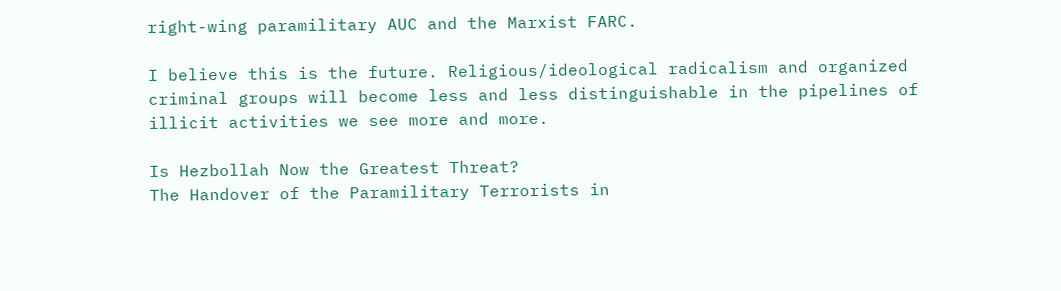right-wing paramilitary AUC and the Marxist FARC.

I believe this is the future. Religious/ideological radicalism and organized criminal groups will become less and less distinguishable in the pipelines of illicit activities we see more and more.

Is Hezbollah Now the Greatest Threat?
The Handover of the Paramilitary Terrorists in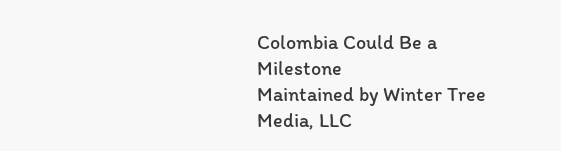Colombia Could Be a Milestone
Maintained by Winter Tree Media, LLC